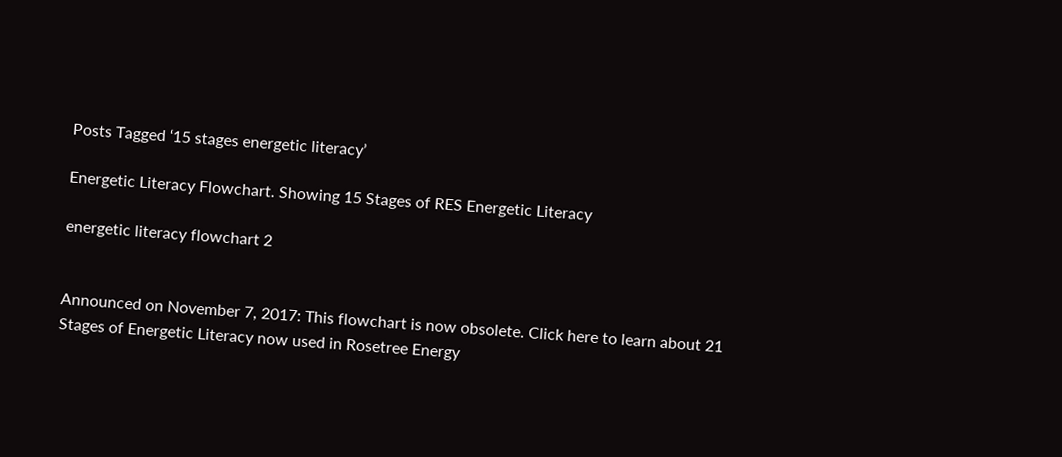Posts Tagged ‘15 stages energetic literacy’

Energetic Literacy Flowchart. Showing 15 Stages of RES Energetic Literacy

energetic literacy flowchart 2


Announced on November 7, 2017: This flowchart is now obsolete. Click here to learn about 21 Stages of Energetic Literacy now used in Rosetree Energy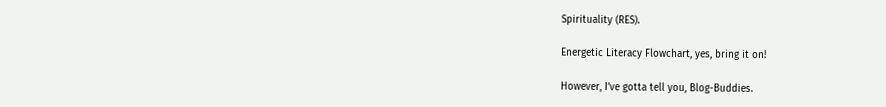Spirituality (RES).

Energetic Literacy Flowchart, yes, bring it on!

However, I’ve gotta tell you, Blog-Buddies.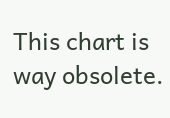This chart is way obsolete.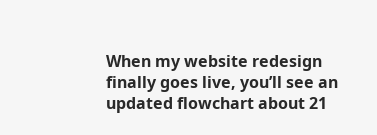When my website redesign finally goes live, you’ll see an updated flowchart about 21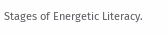Stages of Energetic Literacy.